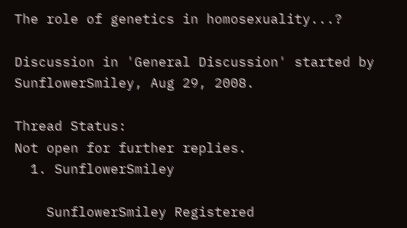The role of genetics in homosexuality...?

Discussion in 'General Discussion' started by SunflowerSmiley, Aug 29, 2008.

Thread Status:
Not open for further replies.
  1. SunflowerSmiley

    SunflowerSmiley Registered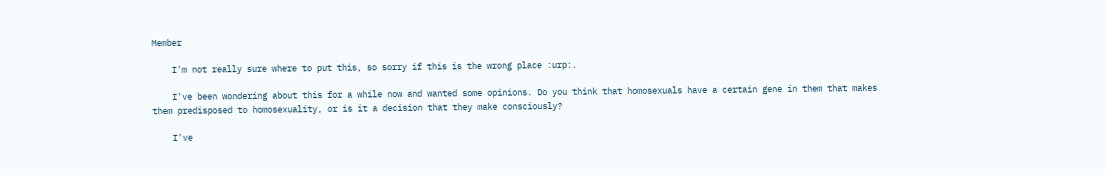Member

    I'm not really sure where to put this, so sorry if this is the wrong place :urp:.

    I've been wondering about this for a while now and wanted some opinions. Do you think that homosexuals have a certain gene in them that makes them predisposed to homosexuality, or is it a decision that they make consciously?

    I've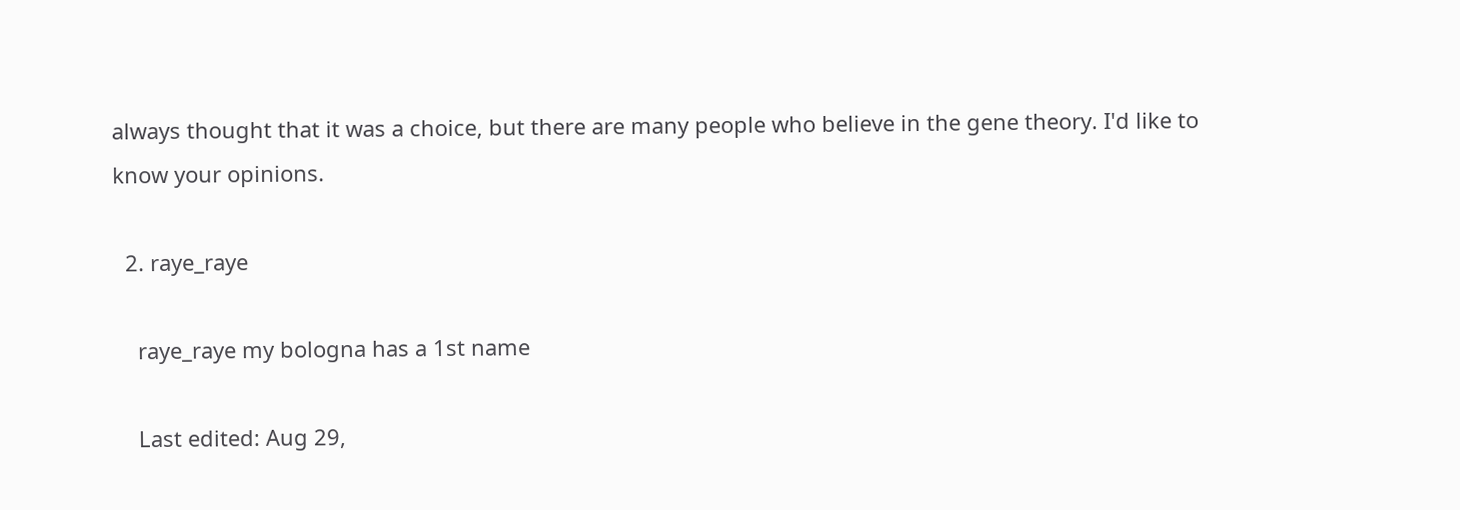always thought that it was a choice, but there are many people who believe in the gene theory. I'd like to know your opinions.

  2. raye_raye

    raye_raye my bologna has a 1st name

    Last edited: Aug 29,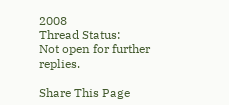2008
Thread Status:
Not open for further replies.

Share This Page